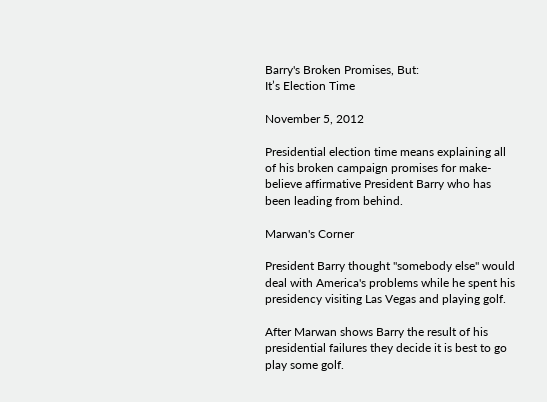Barry's Broken Promises, But:
It’s Election Time

November 5, 2012

Presidential election time means explaining all of his broken campaign promises for make-believe affirmative President Barry who has been leading from behind.

Marwan's Corner

President Barry thought "somebody else" would deal with America's problems while he spent his presidency visiting Las Vegas and playing golf.

After Marwan shows Barry the result of his presidential failures they decide it is best to go play some golf.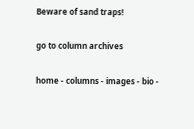Beware of sand traps!

go to column archives

home - columns - images - bio -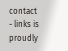contact - links is proudly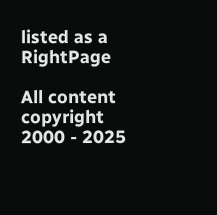listed as a RightPage

All content copyright 2000 - 2025